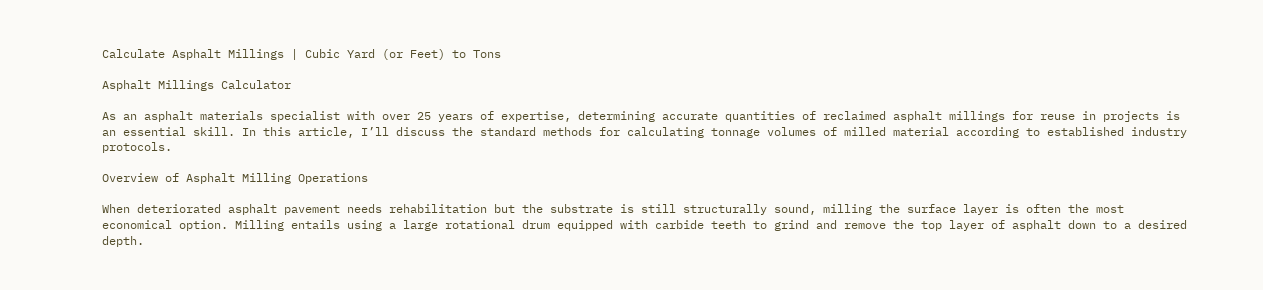Calculate Asphalt Millings | Cubic Yard (or Feet) to Tons

Asphalt Millings Calculator

As an asphalt materials specialist with over 25 years of expertise, determining accurate quantities of reclaimed asphalt millings for reuse in projects is an essential skill. In this article, I’ll discuss the standard methods for calculating tonnage volumes of milled material according to established industry protocols.

Overview of Asphalt Milling Operations

When deteriorated asphalt pavement needs rehabilitation but the substrate is still structurally sound, milling the surface layer is often the most economical option. Milling entails using a large rotational drum equipped with carbide teeth to grind and remove the top layer of asphalt down to a desired depth.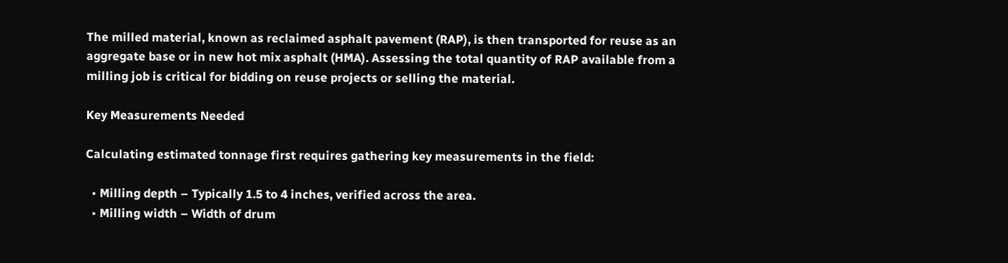The milled material, known as reclaimed asphalt pavement (RAP), is then transported for reuse as an aggregate base or in new hot mix asphalt (HMA). Assessing the total quantity of RAP available from a milling job is critical for bidding on reuse projects or selling the material.

Key Measurements Needed

Calculating estimated tonnage first requires gathering key measurements in the field:

  • Milling depth – Typically 1.5 to 4 inches, verified across the area.
  • Milling width – Width of drum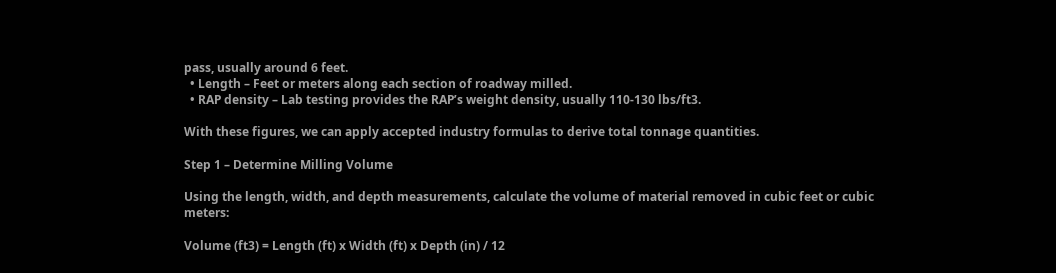pass, usually around 6 feet.
  • Length – Feet or meters along each section of roadway milled.
  • RAP density – Lab testing provides the RAP’s weight density, usually 110-130 lbs/ft3.

With these figures, we can apply accepted industry formulas to derive total tonnage quantities.

Step 1 – Determine Milling Volume

Using the length, width, and depth measurements, calculate the volume of material removed in cubic feet or cubic meters:

Volume (ft3) = Length (ft) x Width (ft) x Depth (in) / 12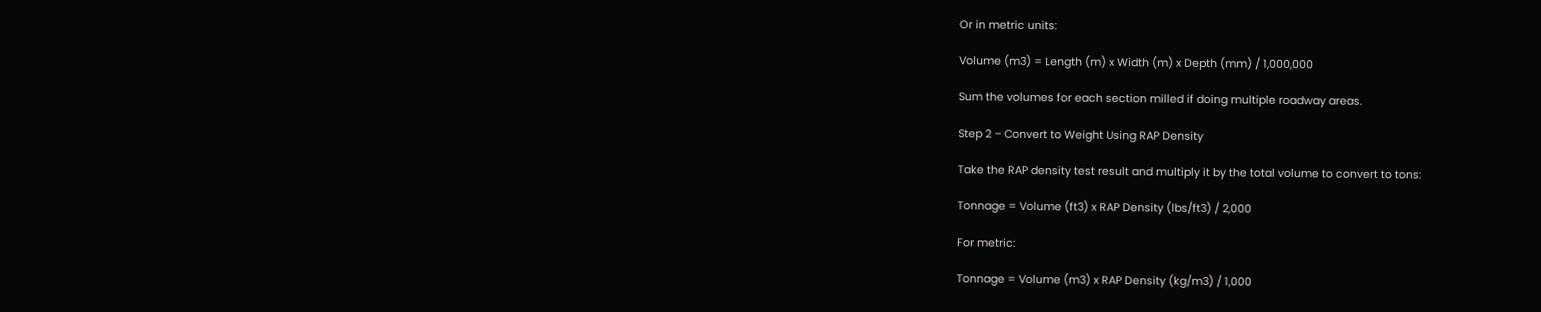Or in metric units:

Volume (m3) = Length (m) x Width (m) x Depth (mm) / 1,000,000

Sum the volumes for each section milled if doing multiple roadway areas.

Step 2 – Convert to Weight Using RAP Density

Take the RAP density test result and multiply it by the total volume to convert to tons:

Tonnage = Volume (ft3) x RAP Density (lbs/ft3) / 2,000

For metric:

Tonnage = Volume (m3) x RAP Density (kg/m3) / 1,000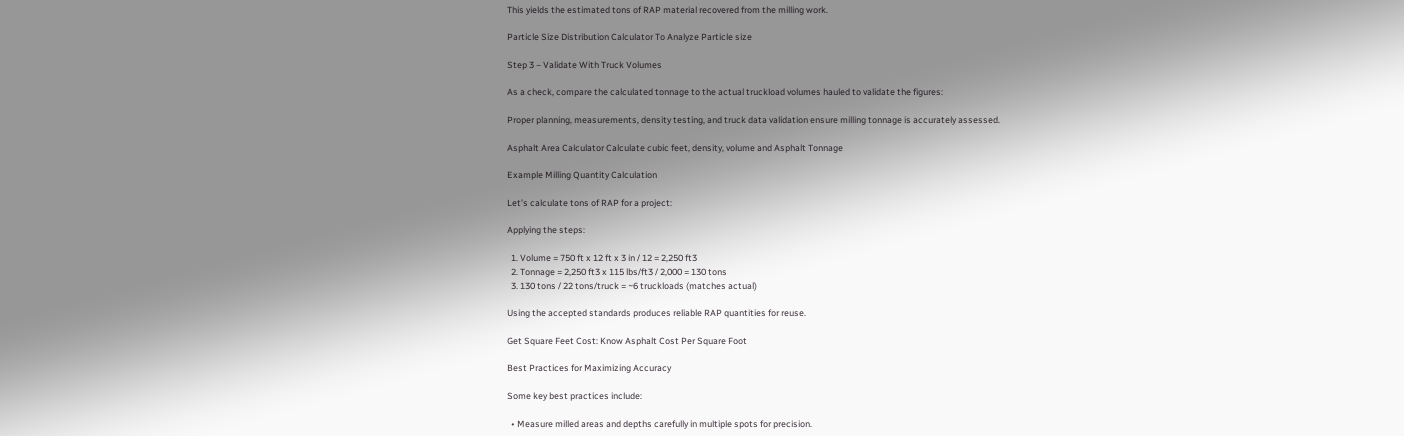This yields the estimated tons of RAP material recovered from the milling work.

Particle Size Distribution Calculator To Analyze Particle size

Step 3 – Validate With Truck Volumes

As a check, compare the calculated tonnage to the actual truckload volumes hauled to validate the figures:

Proper planning, measurements, density testing, and truck data validation ensure milling tonnage is accurately assessed.

Asphalt Area Calculator Calculate cubic feet, density, volume and Asphalt Tonnage

Example Milling Quantity Calculation

Let’s calculate tons of RAP for a project:

Applying the steps:

  1. Volume = 750 ft x 12 ft x 3 in / 12 = 2,250 ft3
  2. Tonnage = 2,250 ft3 x 115 lbs/ft3 / 2,000 = 130 tons
  3. 130 tons / 22 tons/truck = ~6 truckloads (matches actual)

Using the accepted standards produces reliable RAP quantities for reuse.

Get Square Feet Cost: Know Asphalt Cost Per Square Foot

Best Practices for Maximizing Accuracy

Some key best practices include:

  • Measure milled areas and depths carefully in multiple spots for precision.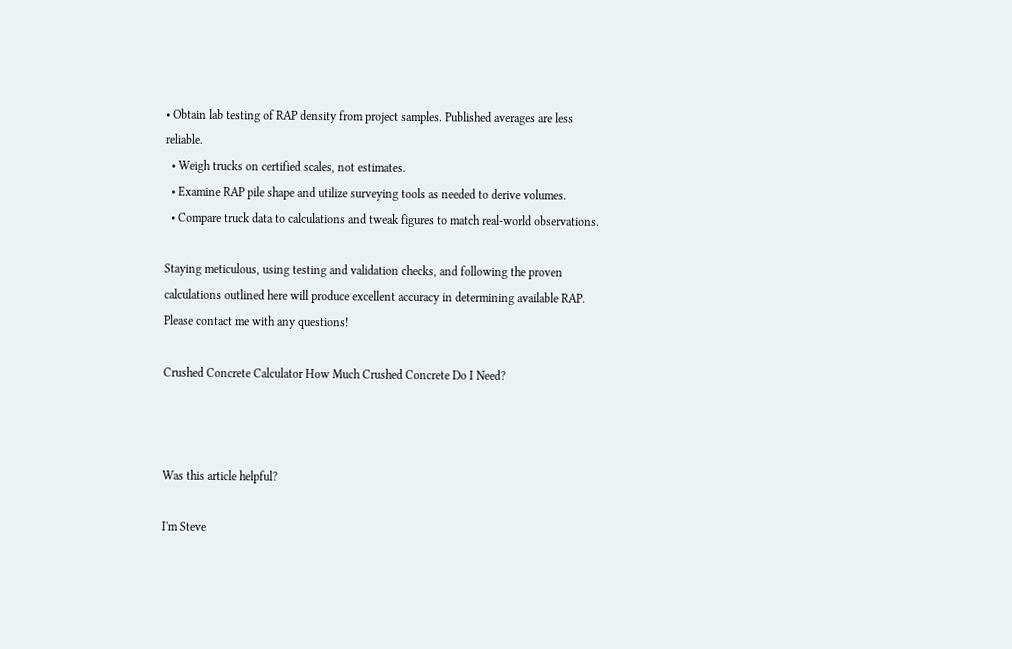• Obtain lab testing of RAP density from project samples. Published averages are less reliable.
  • Weigh trucks on certified scales, not estimates.
  • Examine RAP pile shape and utilize surveying tools as needed to derive volumes.
  • Compare truck data to calculations and tweak figures to match real-world observations.

Staying meticulous, using testing and validation checks, and following the proven calculations outlined here will produce excellent accuracy in determining available RAP. Please contact me with any questions!

Crushed Concrete Calculator How Much Crushed Concrete Do I Need?



Was this article helpful?

I'm Steve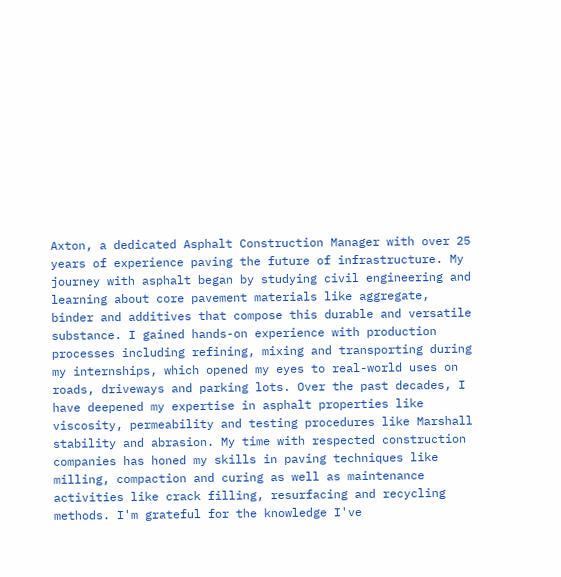Axton, a dedicated Asphalt Construction Manager with over 25 years of experience paving the future of infrastructure. My journey with asphalt began by studying civil engineering and learning about core pavement materials like aggregate, binder and additives that compose this durable and versatile substance. I gained hands-on experience with production processes including refining, mixing and transporting during my internships, which opened my eyes to real-world uses on roads, driveways and parking lots. Over the past decades, I have deepened my expertise in asphalt properties like viscosity, permeability and testing procedures like Marshall stability and abrasion. My time with respected construction companies has honed my skills in paving techniques like milling, compaction and curing as well as maintenance activities like crack filling, resurfacing and recycling methods. I'm grateful for the knowledge I've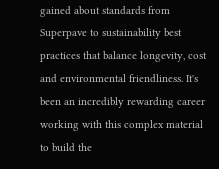gained about standards from Superpave to sustainability best practices that balance longevity, cost and environmental friendliness. It's been an incredibly rewarding career working with this complex material to build the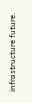infrastructure future.